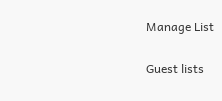Manage List

Guest lists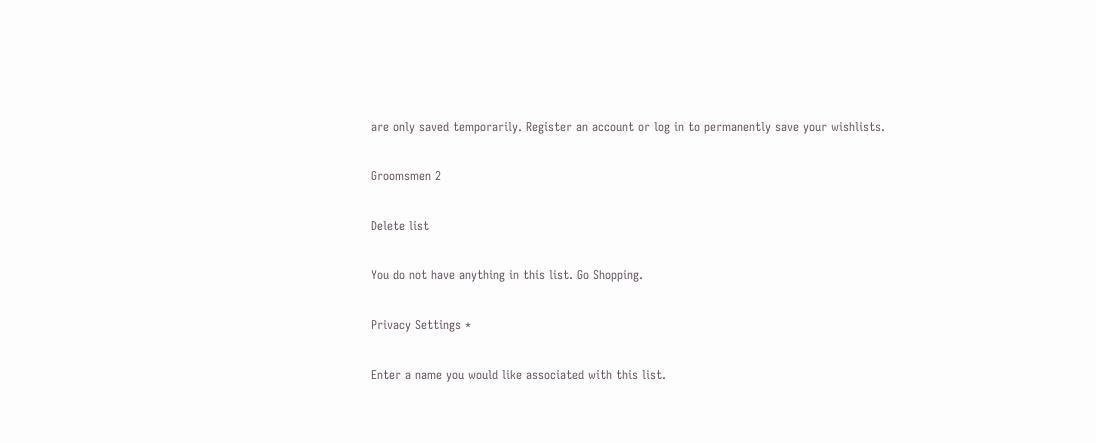are only saved temporarily. Register an account or log in to permanently save your wishlists.

Groomsmen 2

Delete list

You do not have anything in this list. Go Shopping.

Privacy Settings *

Enter a name you would like associated with this list.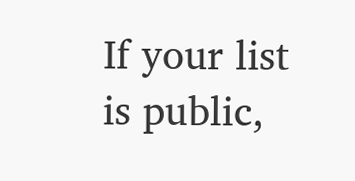If your list is public,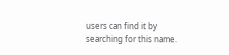users can find it by searching for this name.